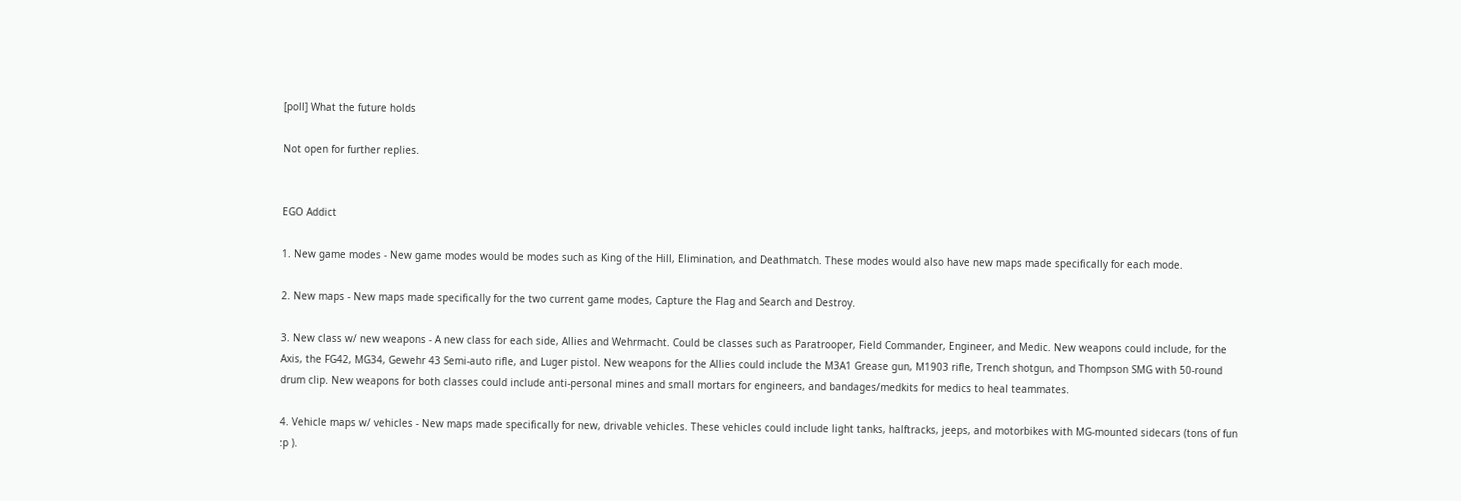[poll] What the future holds

Not open for further replies.


EGO Addict

1. New game modes - New game modes would be modes such as King of the Hill, Elimination, and Deathmatch. These modes would also have new maps made specifically for each mode.

2. New maps - New maps made specifically for the two current game modes, Capture the Flag and Search and Destroy.

3. New class w/ new weapons - A new class for each side, Allies and Wehrmacht. Could be classes such as Paratrooper, Field Commander, Engineer, and Medic. New weapons could include, for the Axis, the FG42, MG34, Gewehr 43 Semi-auto rifle, and Luger pistol. New weapons for the Allies could include the M3A1 Grease gun, M1903 rifle, Trench shotgun, and Thompson SMG with 50-round drum clip. New weapons for both classes could include anti-personal mines and small mortars for engineers, and bandages/medkits for medics to heal teammates.

4. Vehicle maps w/ vehicles - New maps made specifically for new, drivable vehicles. These vehicles could include light tanks, halftracks, jeeps, and motorbikes with MG-mounted sidecars (tons of fun :p ).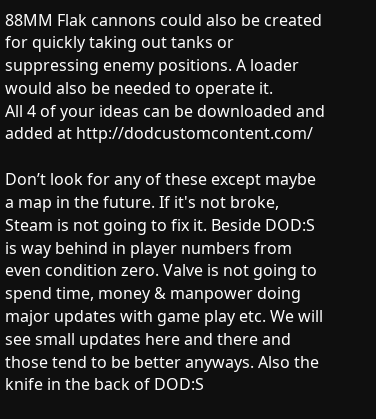88MM Flak cannons could also be created for quickly taking out tanks or suppressing enemy positions. A loader would also be needed to operate it.
All 4 of your ideas can be downloaded and added at http://dodcustomcontent.com/

Don’t look for any of these except maybe a map in the future. If it's not broke, Steam is not going to fix it. Beside DOD:S is way behind in player numbers from even condition zero. Valve is not going to spend time, money & manpower doing major updates with game play etc. We will see small updates here and there and those tend to be better anyways. Also the knife in the back of DOD:S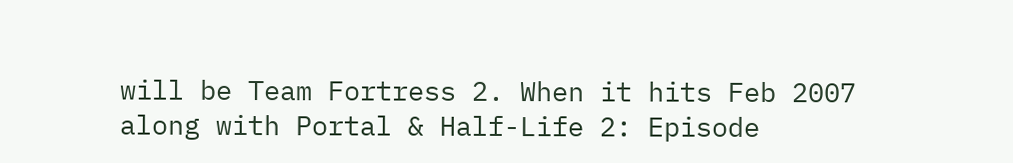will be Team Fortress 2. When it hits Feb 2007 along with Portal & Half-Life 2: Episode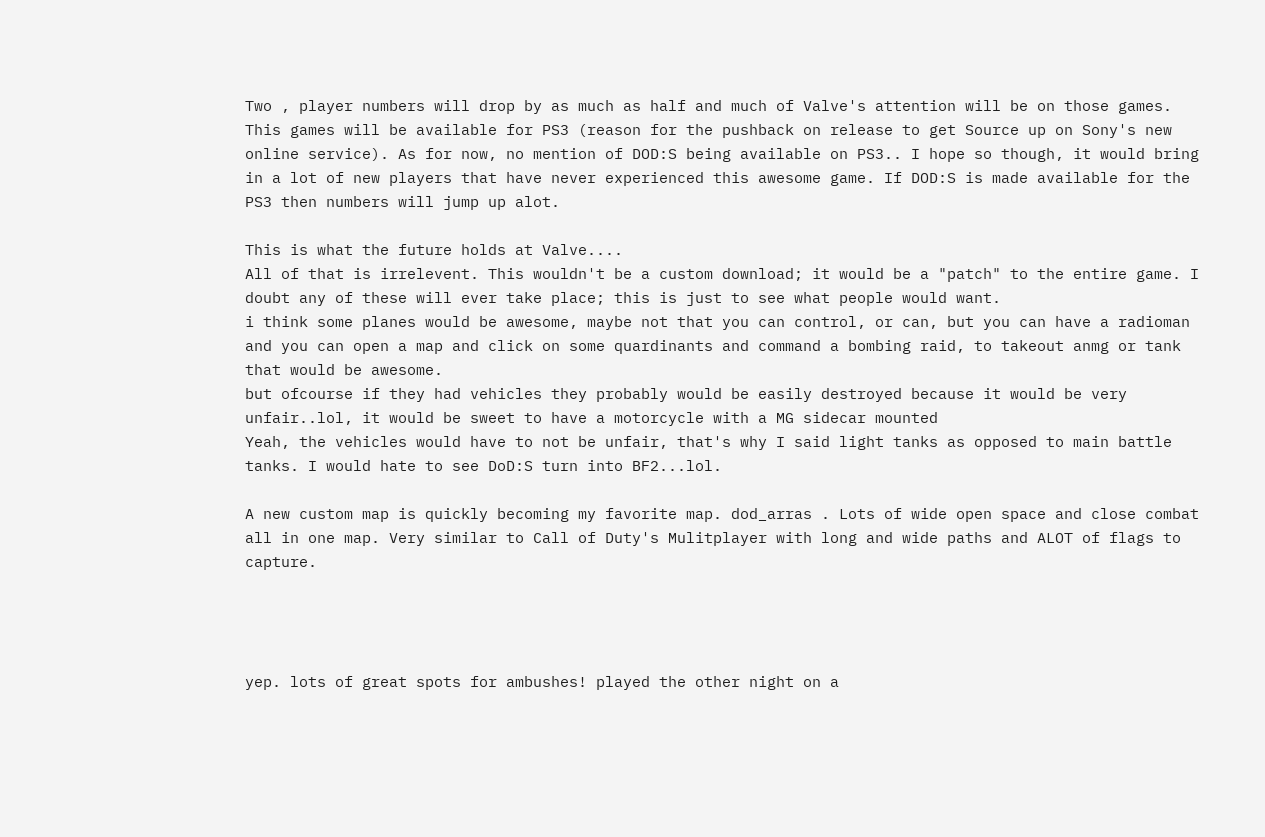Two , player numbers will drop by as much as half and much of Valve's attention will be on those games. This games will be available for PS3 (reason for the pushback on release to get Source up on Sony's new online service). As for now, no mention of DOD:S being available on PS3.. I hope so though, it would bring in a lot of new players that have never experienced this awesome game. If DOD:S is made available for the PS3 then numbers will jump up alot.

This is what the future holds at Valve....
All of that is irrelevent. This wouldn't be a custom download; it would be a "patch" to the entire game. I doubt any of these will ever take place; this is just to see what people would want.
i think some planes would be awesome, maybe not that you can control, or can, but you can have a radioman and you can open a map and click on some quardinants and command a bombing raid, to takeout anmg or tank that would be awesome.
but ofcourse if they had vehicles they probably would be easily destroyed because it would be very unfair..lol, it would be sweet to have a motorcycle with a MG sidecar mounted
Yeah, the vehicles would have to not be unfair, that's why I said light tanks as opposed to main battle tanks. I would hate to see DoD:S turn into BF2...lol.

A new custom map is quickly becoming my favorite map. dod_arras . Lots of wide open space and close combat all in one map. Very similar to Call of Duty's Mulitplayer with long and wide paths and ALOT of flags to capture.




yep. lots of great spots for ambushes! played the other night on a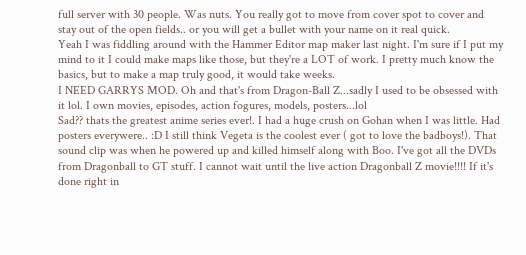full server with 30 people. Was nuts. You really got to move from cover spot to cover and stay out of the open fields.. or you will get a bullet with your name on it real quick.
Yeah I was fiddling around with the Hammer Editor map maker last night. I'm sure if I put my mind to it I could make maps like those, but they're a LOT of work. I pretty much know the basics, but to make a map truly good, it would take weeks.
I NEED GARRYS MOD. Oh and that's from Dragon-Ball Z...sadly I used to be obsessed with it lol. I own movies, episodes, action fogures, models, posters...lol
Sad?? thats the greatest anime series ever!. I had a huge crush on Gohan when I was little. Had posters everywere.. :D I still think Vegeta is the coolest ever ( got to love the badboys!). That sound clip was when he powered up and killed himself along with Boo. I've got all the DVDs from Dragonball to GT stuff. I cannot wait until the live action Dragonball Z movie!!!! If it's done right in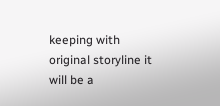keeping with original storyline it will be a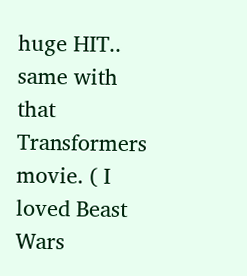huge HIT.. same with that Transformers movie. ( I loved Beast Wars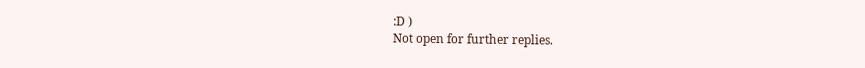:D )
Not open for further replies.